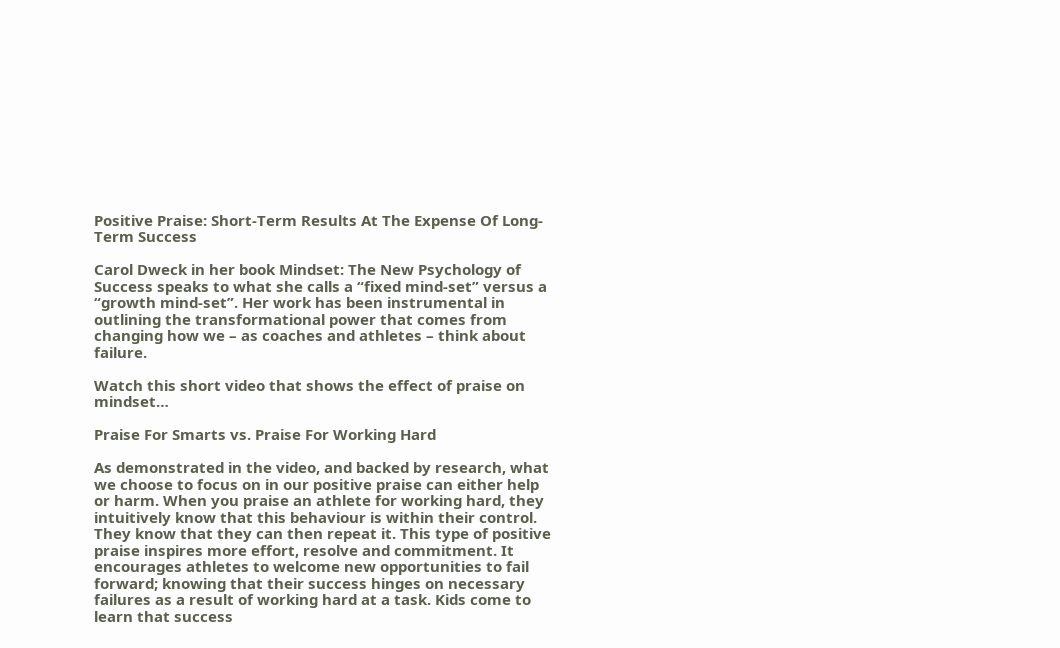Positive Praise: Short-Term Results At The Expense Of Long-Term Success

Carol Dweck in her book Mindset: The New Psychology of Success speaks to what she calls a “fixed mind-set” versus a “growth mind-set”. Her work has been instrumental in outlining the transformational power that comes from changing how we – as coaches and athletes – think about failure.

Watch this short video that shows the effect of praise on mindset…

Praise For Smarts vs. Praise For Working Hard

As demonstrated in the video, and backed by research, what we choose to focus on in our positive praise can either help or harm. When you praise an athlete for working hard, they intuitively know that this behaviour is within their control. They know that they can then repeat it. This type of positive praise inspires more effort, resolve and commitment. It encourages athletes to welcome new opportunities to fail forward; knowing that their success hinges on necessary failures as a result of working hard at a task. Kids come to learn that success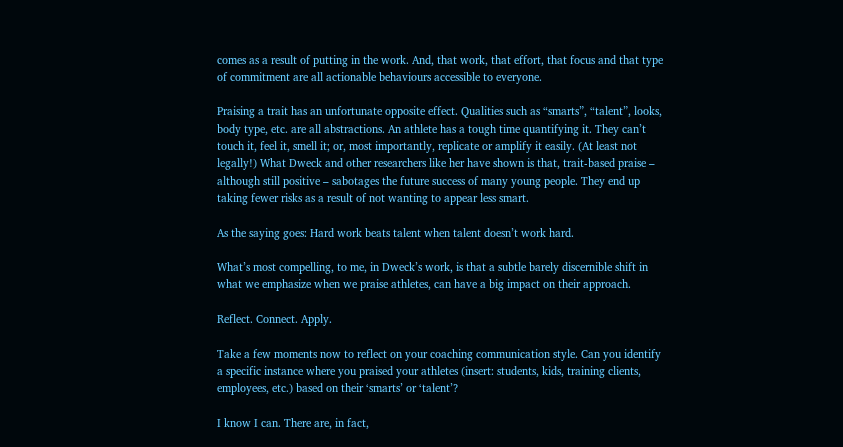comes as a result of putting in the work. And, that work, that effort, that focus and that type of commitment are all actionable behaviours accessible to everyone.

Praising a trait has an unfortunate opposite effect. Qualities such as “smarts”, “talent”, looks, body type, etc. are all abstractions. An athlete has a tough time quantifying it. They can’t touch it, feel it, smell it; or, most importantly, replicate or amplify it easily. (At least not legally!) What Dweck and other researchers like her have shown is that, trait-based praise – although still positive – sabotages the future success of many young people. They end up taking fewer risks as a result of not wanting to appear less smart.

As the saying goes: Hard work beats talent when talent doesn’t work hard.

What’s most compelling, to me, in Dweck’s work, is that a subtle barely discernible shift in what we emphasize when we praise athletes, can have a big impact on their approach.

Reflect. Connect. Apply.

Take a few moments now to reflect on your coaching communication style. Can you identify a specific instance where you praised your athletes (insert: students, kids, training clients, employees, etc.) based on their ‘smarts’ or ‘talent’?

I know I can. There are, in fact,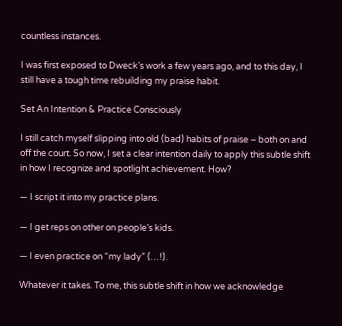countless instances.

I was first exposed to Dweck’s work a few years ago, and to this day, I still have a tough time rebuilding my praise habit.

Set An Intention & Practice Consciously

I still catch myself slipping into old (bad) habits of praise – both on and off the court. So now, I set a clear intention daily to apply this subtle shift in how I recognize and spotlight achievement. How?

— I script it into my practice plans.

— I get reps on other on people’s kids.

— I even practice on “my lady” (…!).

Whatever it takes. To me, this subtle shift in how we acknowledge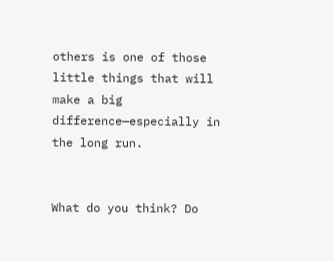others is one of those little things that will make a big difference—especially in the long run.


What do you think? Do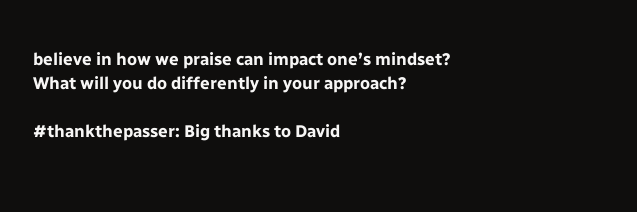believe in how we praise can impact one’s mindset? What will you do differently in your approach?

#thankthepasser: Big thanks to David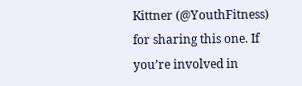Kittner (@YouthFitness) for sharing this one. If you’re involved in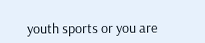youth sports or you are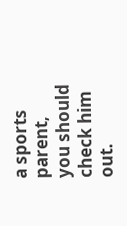a sports parent, you should check him out.